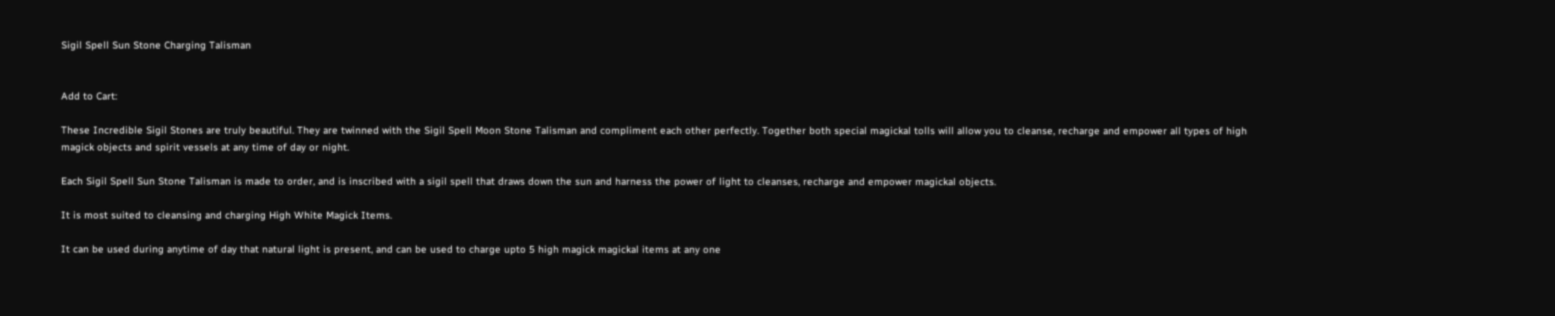Sigil Spell Sun Stone Charging Talisman


Add to Cart:

These Incredible Sigil Stones are truly beautiful. They are twinned with the Sigil Spell Moon Stone Talisman and compliment each other perfectly. Together both special magickal tolls will allow you to cleanse, recharge and empower all types of high magick objects and spirit vessels at any time of day or night.

Each Sigil Spell Sun Stone Talisman is made to order, and is inscribed with a sigil spell that draws down the sun and harness the power of light to cleanses, recharge and empower magickal objects.

It is most suited to cleansing and charging High White Magick Items.

It can be used during anytime of day that natural light is present, and can be used to charge upto 5 high magick magickal items at any one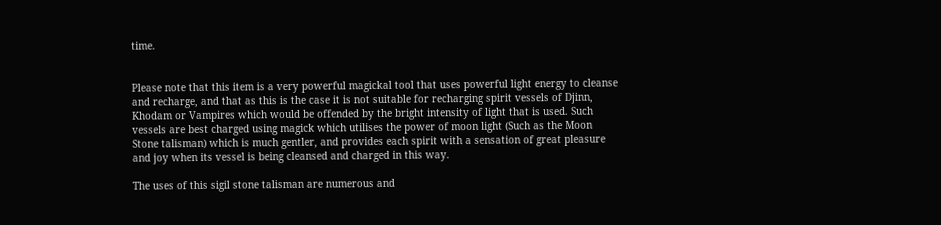time.


Please note that this item is a very powerful magickal tool that uses powerful light energy to cleanse and recharge, and that as this is the case it is not suitable for recharging spirit vessels of Djinn, Khodam or Vampires which would be offended by the bright intensity of light that is used. Such vessels are best charged using magick which utilises the power of moon light (Such as the Moon Stone talisman) which is much gentler, and provides each spirit with a sensation of great pleasure and joy when its vessel is being cleansed and charged in this way.

The uses of this sigil stone talisman are numerous and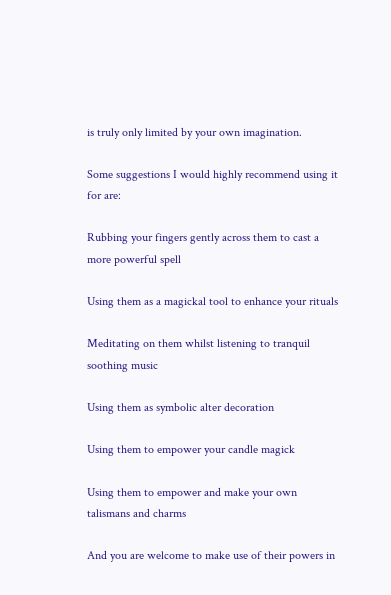is truly only limited by your own imagination.

Some suggestions I would highly recommend using it for are:

Rubbing your fingers gently across them to cast a more powerful spell

Using them as a magickal tool to enhance your rituals

Meditating on them whilst listening to tranquil soothing music

Using them as symbolic alter decoration

Using them to empower your candle magick

Using them to empower and make your own talismans and charms

And you are welcome to make use of their powers in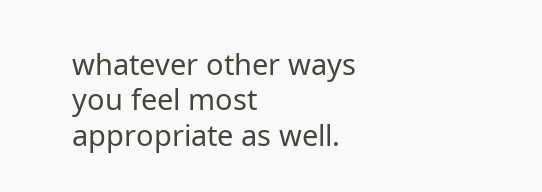whatever other ways you feel most appropriate as well.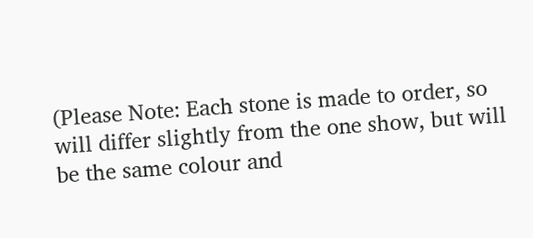(Please Note: Each stone is made to order, so will differ slightly from the one show, but will be the same colour and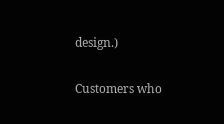design.)

Customers who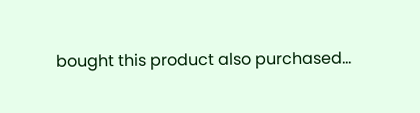bought this product also purchased...